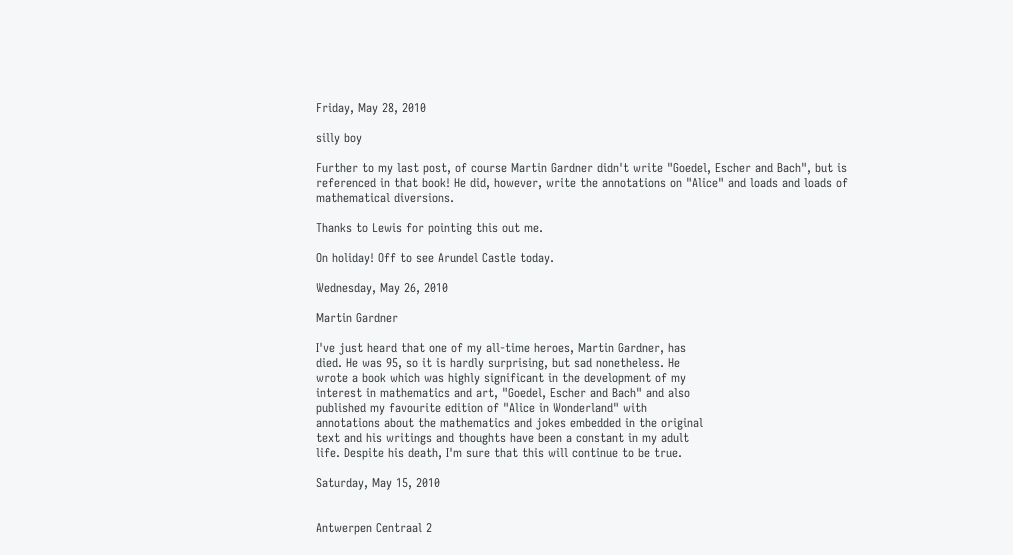Friday, May 28, 2010

silly boy

Further to my last post, of course Martin Gardner didn't write "Goedel, Escher and Bach", but is referenced in that book! He did, however, write the annotations on "Alice" and loads and loads of mathematical diversions.

Thanks to Lewis for pointing this out me.

On holiday! Off to see Arundel Castle today.

Wednesday, May 26, 2010

Martin Gardner

I've just heard that one of my all-time heroes, Martin Gardner, has
died. He was 95, so it is hardly surprising, but sad nonetheless. He
wrote a book which was highly significant in the development of my
interest in mathematics and art, "Goedel, Escher and Bach" and also
published my favourite edition of "Alice in Wonderland" with
annotations about the mathematics and jokes embedded in the original
text and his writings and thoughts have been a constant in my adult
life. Despite his death, I'm sure that this will continue to be true.

Saturday, May 15, 2010


Antwerpen Centraal 2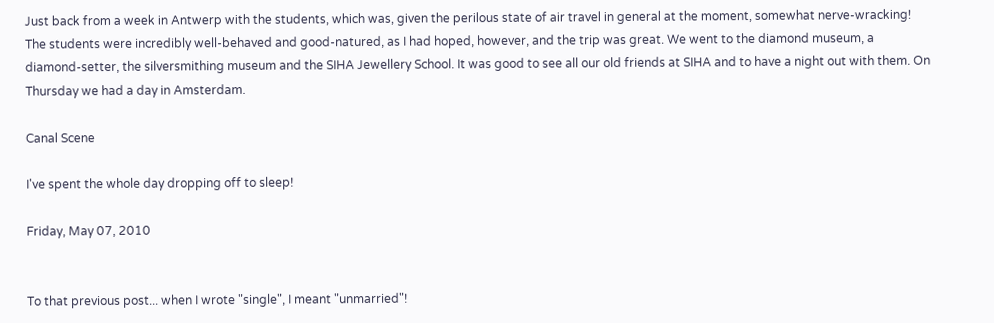Just back from a week in Antwerp with the students, which was, given the perilous state of air travel in general at the moment, somewhat nerve-wracking! The students were incredibly well-behaved and good-natured, as I had hoped, however, and the trip was great. We went to the diamond museum, a diamond-setter, the silversmithing museum and the SIHA Jewellery School. It was good to see all our old friends at SIHA and to have a night out with them. On Thursday we had a day in Amsterdam.

Canal Scene

I've spent the whole day dropping off to sleep!

Friday, May 07, 2010


To that previous post... when I wrote "single", I meant "unmarried"!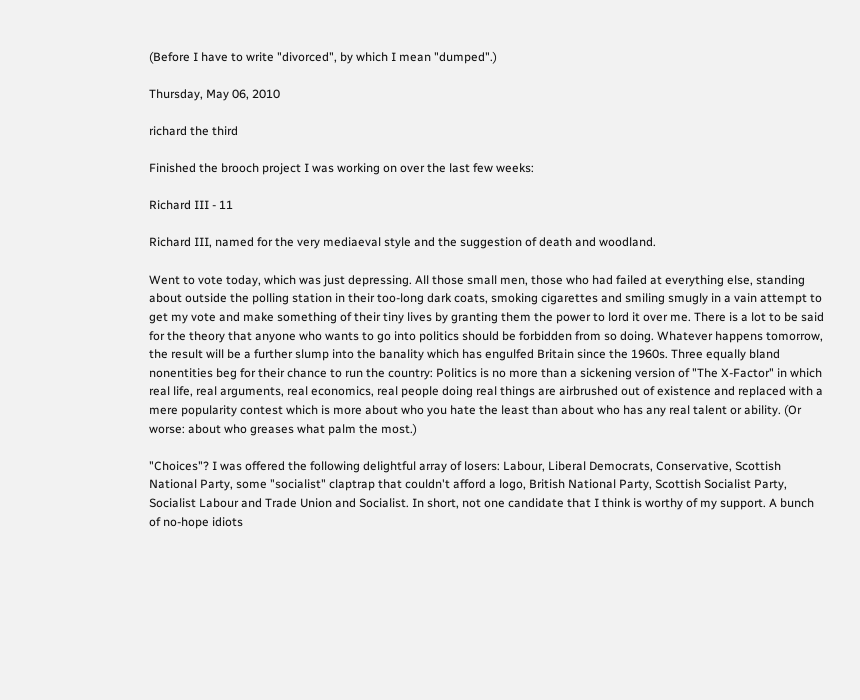(Before I have to write "divorced", by which I mean "dumped".)

Thursday, May 06, 2010

richard the third

Finished the brooch project I was working on over the last few weeks:

Richard III - 11

Richard III, named for the very mediaeval style and the suggestion of death and woodland.

Went to vote today, which was just depressing. All those small men, those who had failed at everything else, standing about outside the polling station in their too-long dark coats, smoking cigarettes and smiling smugly in a vain attempt to get my vote and make something of their tiny lives by granting them the power to lord it over me. There is a lot to be said for the theory that anyone who wants to go into politics should be forbidden from so doing. Whatever happens tomorrow, the result will be a further slump into the banality which has engulfed Britain since the 1960s. Three equally bland nonentities beg for their chance to run the country: Politics is no more than a sickening version of "The X-Factor" in which real life, real arguments, real economics, real people doing real things are airbrushed out of existence and replaced with a mere popularity contest which is more about who you hate the least than about who has any real talent or ability. (Or worse: about who greases what palm the most.)

"Choices"? I was offered the following delightful array of losers: Labour, Liberal Democrats, Conservative, Scottish National Party, some "socialist" claptrap that couldn't afford a logo, British National Party, Scottish Socialist Party, Socialist Labour and Trade Union and Socialist. In short, not one candidate that I think is worthy of my support. A bunch of no-hope idiots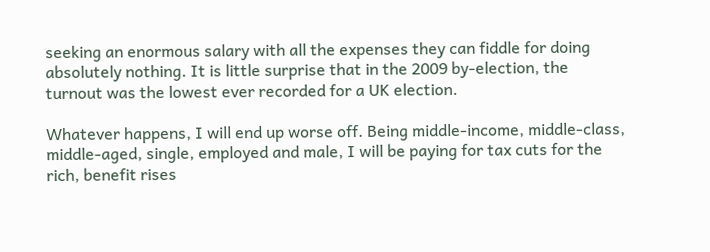seeking an enormous salary with all the expenses they can fiddle for doing absolutely nothing. It is little surprise that in the 2009 by-election, the turnout was the lowest ever recorded for a UK election.

Whatever happens, I will end up worse off. Being middle-income, middle-class, middle-aged, single, employed and male, I will be paying for tax cuts for the rich, benefit rises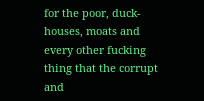for the poor, duck-houses, moats and every other fucking thing that the corrupt and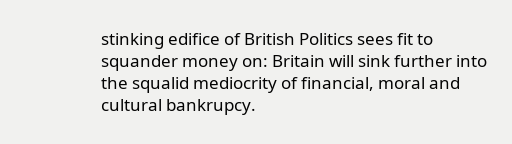stinking edifice of British Politics sees fit to squander money on: Britain will sink further into the squalid mediocrity of financial, moral and cultural bankrupcy.